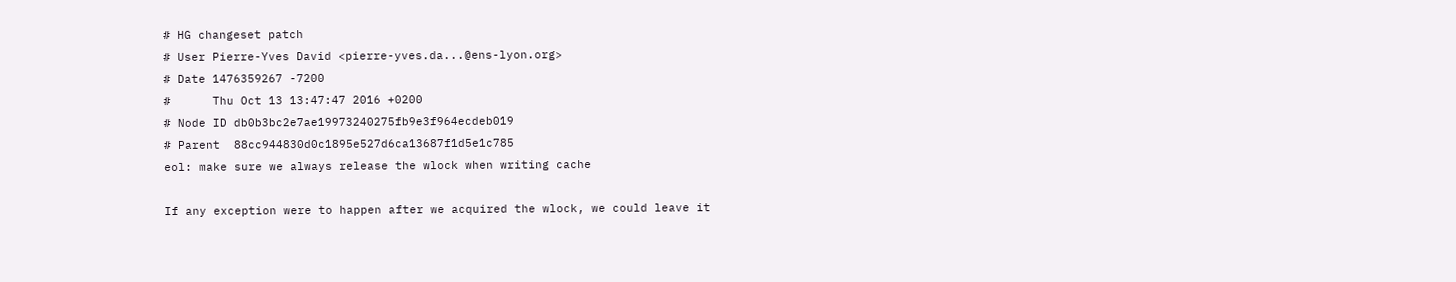# HG changeset patch
# User Pierre-Yves David <pierre-yves.da...@ens-lyon.org>
# Date 1476359267 -7200
#      Thu Oct 13 13:47:47 2016 +0200
# Node ID db0b3bc2e7ae19973240275fb9e3f964ecdeb019
# Parent  88cc944830d0c1895e527d6ca13687f1d5e1c785
eol: make sure we always release the wlock when writing cache

If any exception were to happen after we acquired the wlock, we could leave it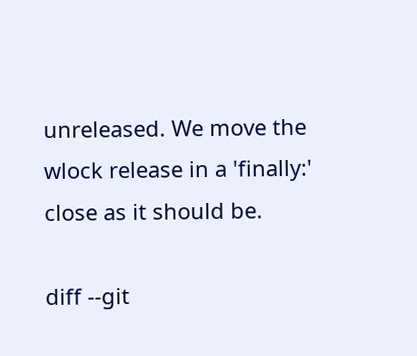unreleased. We move the wlock release in a 'finally:' close as it should be.

diff --git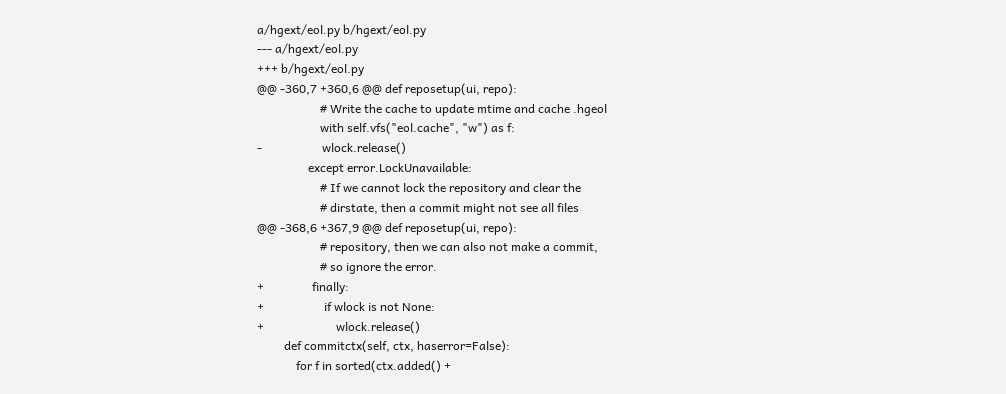a/hgext/eol.py b/hgext/eol.py
--- a/hgext/eol.py
+++ b/hgext/eol.py
@@ -360,7 +360,6 @@ def reposetup(ui, repo):
                     # Write the cache to update mtime and cache .hgeol
                     with self.vfs("eol.cache", "w") as f:
-                    wlock.release()
                 except error.LockUnavailable:
                     # If we cannot lock the repository and clear the
                     # dirstate, then a commit might not see all files
@@ -368,6 +367,9 @@ def reposetup(ui, repo):
                     # repository, then we can also not make a commit,
                     # so ignore the error.
+                finally:
+                    if wlock is not None:
+                        wlock.release()
         def commitctx(self, ctx, haserror=False):
             for f in sorted(ctx.added() +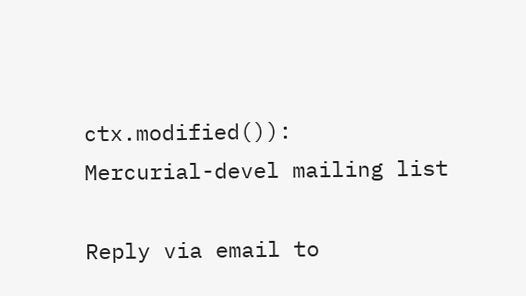ctx.modified()):
Mercurial-devel mailing list

Reply via email to